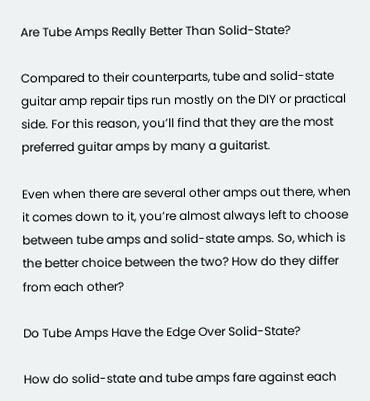Are Tube Amps Really Better Than Solid-State?

Compared to their counterparts, tube and solid-state guitar amp repair tips run mostly on the DIY or practical side. For this reason, you’ll find that they are the most preferred guitar amps by many a guitarist.

Even when there are several other amps out there, when it comes down to it, you’re almost always left to choose between tube amps and solid-state amps. So, which is the better choice between the two? How do they differ from each other?

Do Tube Amps Have the Edge Over Solid-State?

How do solid-state and tube amps fare against each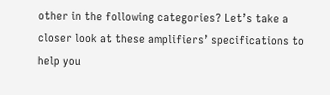other in the following categories? Let’s take a closer look at these amplifiers’ specifications to help you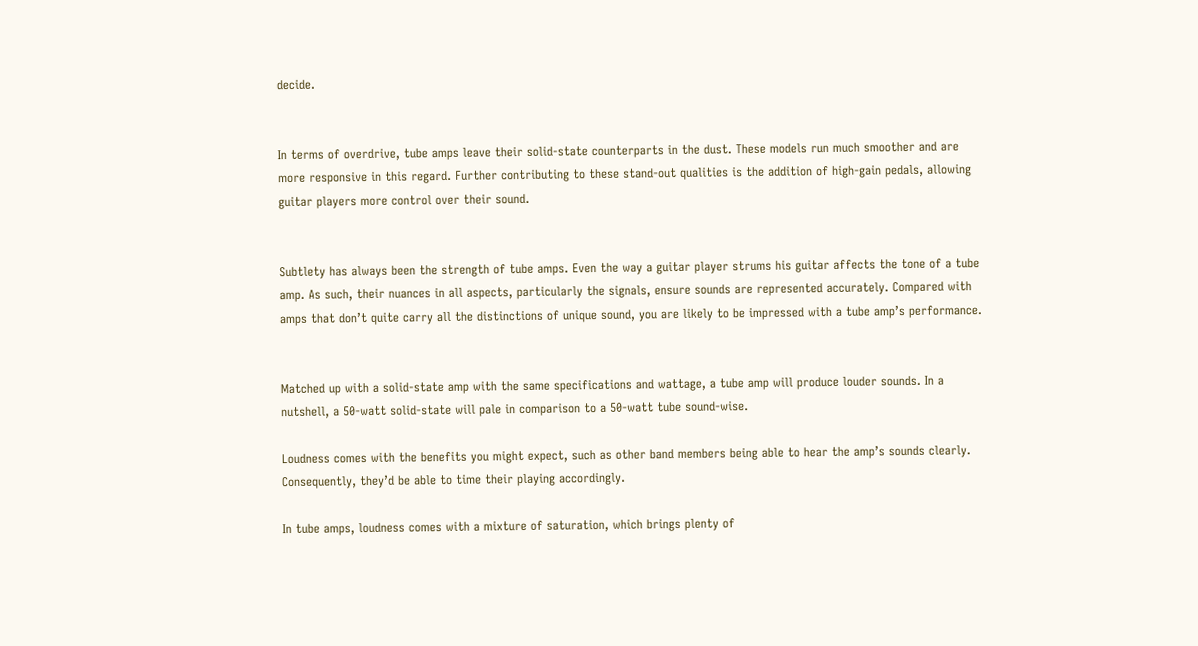decide.


In terms of overdrive, tube amps leave their solid-state counterparts in the dust. These models run much smoother and are more responsive in this regard. Further contributing to these stand-out qualities is the addition of high-gain pedals, allowing guitar players more control over their sound.


Subtlety has always been the strength of tube amps. Even the way a guitar player strums his guitar affects the tone of a tube amp. As such, their nuances in all aspects, particularly the signals, ensure sounds are represented accurately. Compared with amps that don’t quite carry all the distinctions of unique sound, you are likely to be impressed with a tube amp’s performance.


Matched up with a solid-state amp with the same specifications and wattage, a tube amp will produce louder sounds. In a nutshell, a 50-watt solid-state will pale in comparison to a 50-watt tube sound-wise.

Loudness comes with the benefits you might expect, such as other band members being able to hear the amp’s sounds clearly. Consequently, they’d be able to time their playing accordingly.

In tube amps, loudness comes with a mixture of saturation, which brings plenty of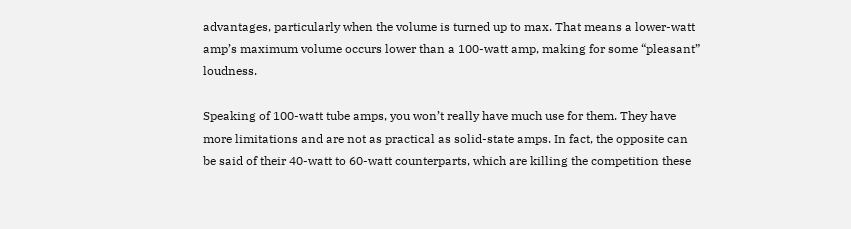advantages, particularly when the volume is turned up to max. That means a lower-watt amp’s maximum volume occurs lower than a 100-watt amp, making for some “pleasant” loudness.

Speaking of 100-watt tube amps, you won’t really have much use for them. They have more limitations and are not as practical as solid-state amps. In fact, the opposite can be said of their 40-watt to 60-watt counterparts, which are killing the competition these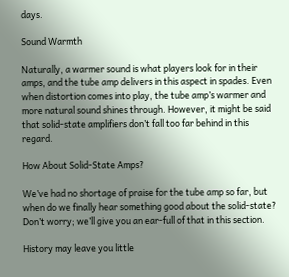days.

Sound Warmth

Naturally, a warmer sound is what players look for in their amps, and the tube amp delivers in this aspect in spades. Even when distortion comes into play, the tube amp’s warmer and more natural sound shines through. However, it might be said that solid-state amplifiers don’t fall too far behind in this regard.

How About Solid-State Amps?

We’ve had no shortage of praise for the tube amp so far, but when do we finally hear something good about the solid-state? Don’t worry; we’ll give you an ear-full of that in this section.

History may leave you little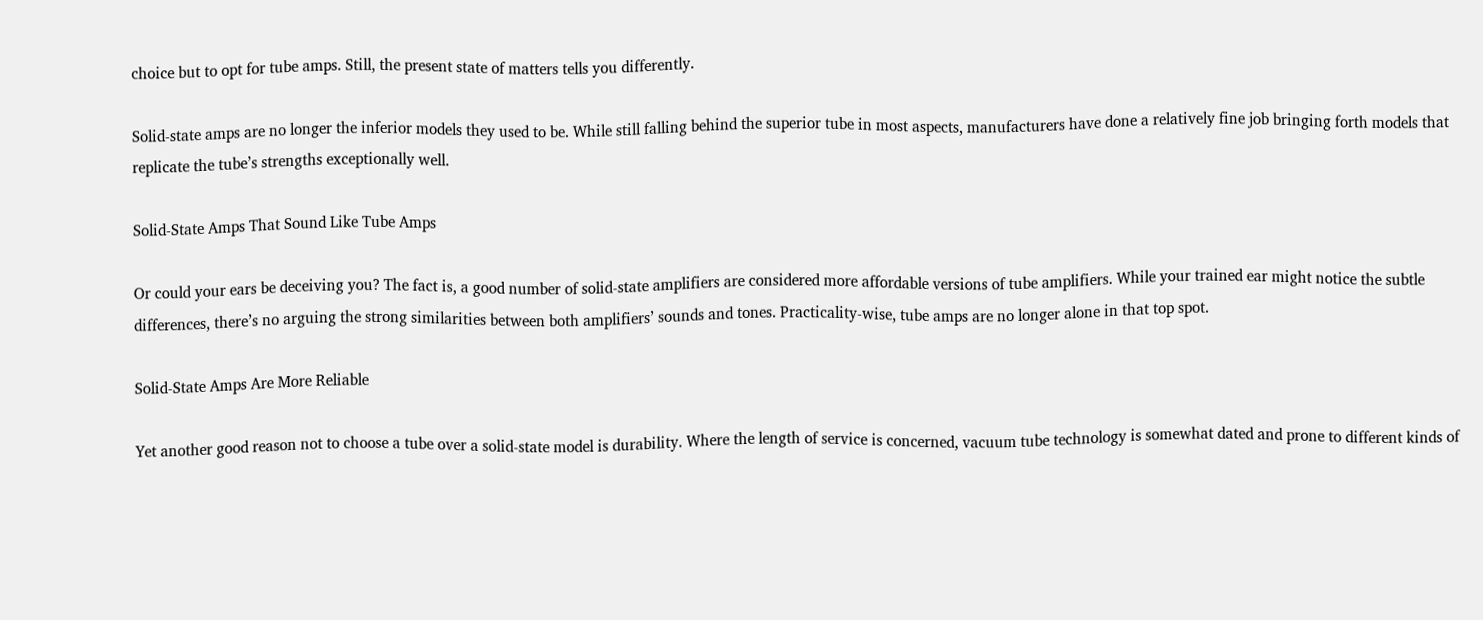choice but to opt for tube amps. Still, the present state of matters tells you differently.

Solid-state amps are no longer the inferior models they used to be. While still falling behind the superior tube in most aspects, manufacturers have done a relatively fine job bringing forth models that replicate the tube’s strengths exceptionally well.

Solid-State Amps That Sound Like Tube Amps

Or could your ears be deceiving you? The fact is, a good number of solid-state amplifiers are considered more affordable versions of tube amplifiers. While your trained ear might notice the subtle differences, there’s no arguing the strong similarities between both amplifiers’ sounds and tones. Practicality-wise, tube amps are no longer alone in that top spot.

Solid-State Amps Are More Reliable

Yet another good reason not to choose a tube over a solid-state model is durability. Where the length of service is concerned, vacuum tube technology is somewhat dated and prone to different kinds of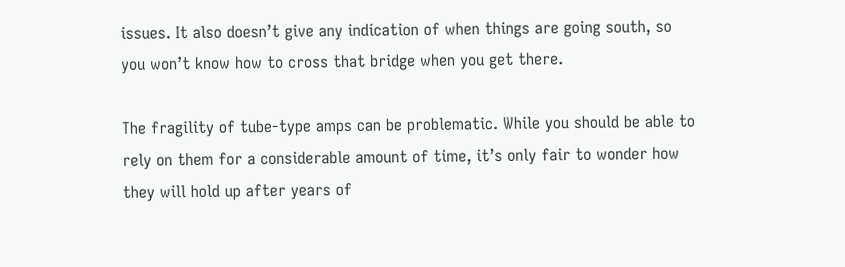issues. It also doesn’t give any indication of when things are going south, so you won’t know how to cross that bridge when you get there.

The fragility of tube-type amps can be problematic. While you should be able to rely on them for a considerable amount of time, it’s only fair to wonder how they will hold up after years of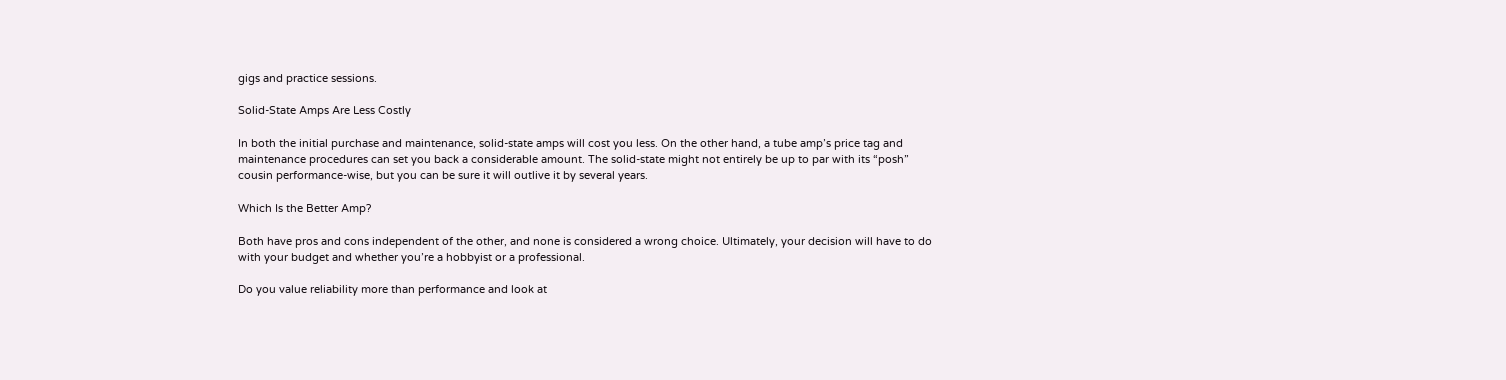gigs and practice sessions.

Solid-State Amps Are Less Costly

In both the initial purchase and maintenance, solid-state amps will cost you less. On the other hand, a tube amp’s price tag and maintenance procedures can set you back a considerable amount. The solid-state might not entirely be up to par with its “posh” cousin performance-wise, but you can be sure it will outlive it by several years.

Which Is the Better Amp?

Both have pros and cons independent of the other, and none is considered a wrong choice. Ultimately, your decision will have to do with your budget and whether you’re a hobbyist or a professional.

Do you value reliability more than performance and look at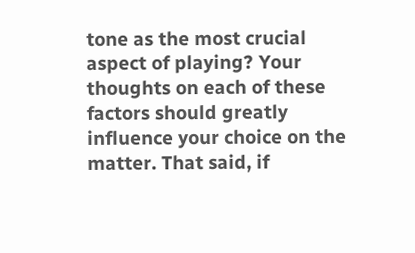tone as the most crucial aspect of playing? Your thoughts on each of these factors should greatly influence your choice on the matter. That said, if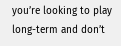you’re looking to play long-term and don’t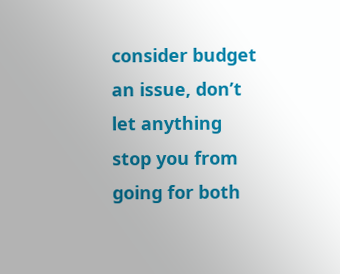consider budget an issue, don’t let anything stop you from going for both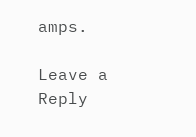amps.

Leave a Reply